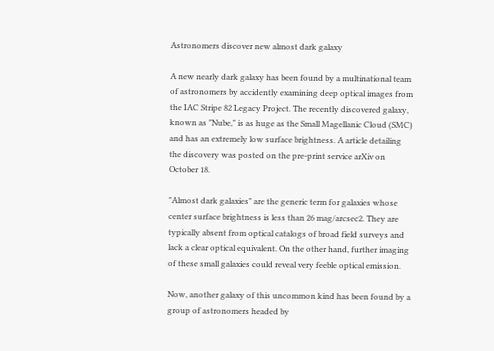Astronomers discover new almost dark galaxy

A new nearly dark galaxy has been found by a multinational team of astronomers by accidently examining deep optical images from the IAC Stripe 82 Legacy Project. The recently discovered galaxy, known as "Nube," is as huge as the Small Magellanic Cloud (SMC) and has an extremely low surface brightness. A article detailing the discovery was posted on the pre-print service arXiv on October 18.

"Almost dark galaxies" are the generic term for galaxies whose center surface brightness is less than 26 mag/arcsec2. They are typically absent from optical catalogs of broad field surveys and lack a clear optical equivalent. On the other hand, further imaging of these small galaxies could reveal very feeble optical emission.

Now, another galaxy of this uncommon kind has been found by a group of astronomers headed by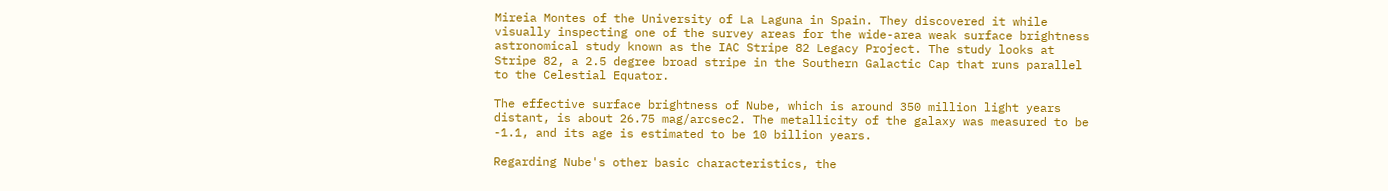Mireia Montes of the University of La Laguna in Spain. They discovered it while visually inspecting one of the survey areas for the wide-area weak surface brightness astronomical study known as the IAC Stripe 82 Legacy Project. The study looks at Stripe 82, a 2.5 degree broad stripe in the Southern Galactic Cap that runs parallel to the Celestial Equator.

The effective surface brightness of Nube, which is around 350 million light years distant, is about 26.75 mag/arcsec2. The metallicity of the galaxy was measured to be -1.1, and its age is estimated to be 10 billion years.

Regarding Nube's other basic characteristics, the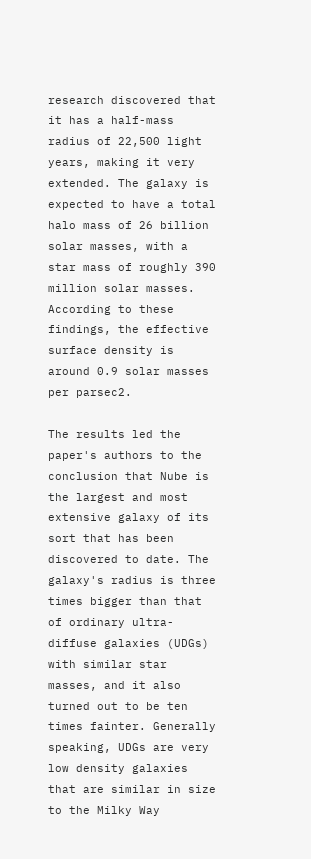research discovered that it has a half-mass radius of 22,500 light years, making it very extended. The galaxy is expected to have a total halo mass of 26 billion solar masses, with a star mass of roughly 390 million solar masses. According to these findings, the effective surface density is around 0.9 solar masses per parsec2.

The results led the paper's authors to the conclusion that Nube is the largest and most extensive galaxy of its sort that has been discovered to date. The galaxy's radius is three times bigger than that of ordinary ultra-diffuse galaxies (UDGs) with similar star masses, and it also turned out to be ten times fainter. Generally speaking, UDGs are very low density galaxies that are similar in size to the Milky Way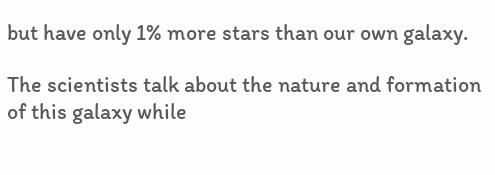but have only 1% more stars than our own galaxy.

The scientists talk about the nature and formation of this galaxy while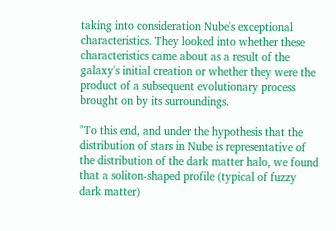taking into consideration Nube's exceptional characteristics. They looked into whether these characteristics came about as a result of the galaxy's initial creation or whether they were the product of a subsequent evolutionary process brought on by its surroundings.

"To this end, and under the hypothesis that the distribution of stars in Nube is representative of the distribution of the dark matter halo, we found that a soliton-shaped profile (typical of fuzzy dark matter)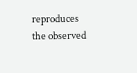reproduces the observed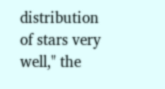distribution of stars very well," the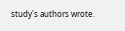study's authors wrote.